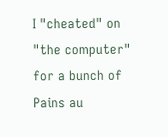I "cheated" on "the computer" for a bunch of Pains au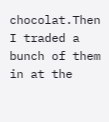chocolat.Then I traded a bunch of them in at the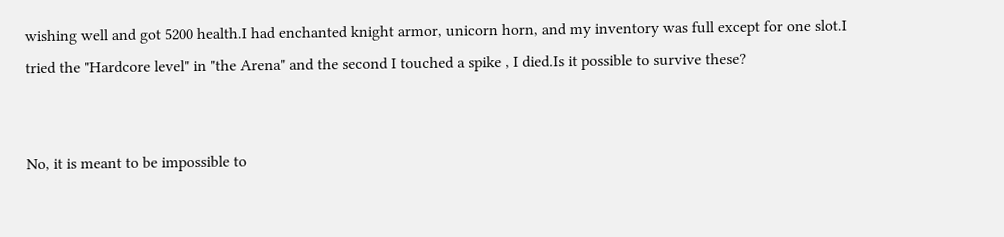wishing well and got 5200 health.I had enchanted knight armor, unicorn horn, and my inventory was full except for one slot.I tried the "Hardcore level" in "the Arena" and the second I touched a spike , I died.Is it possible to survive these?


No, it is meant to be impossible to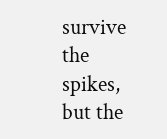survive the spikes, but the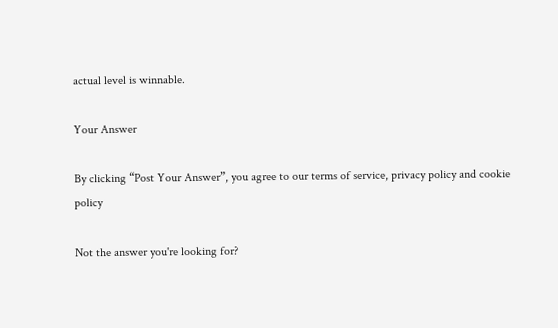actual level is winnable.

Your Answer

By clicking “Post Your Answer”, you agree to our terms of service, privacy policy and cookie policy

Not the answer you're looking for?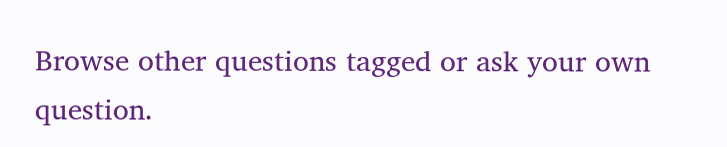Browse other questions tagged or ask your own question.